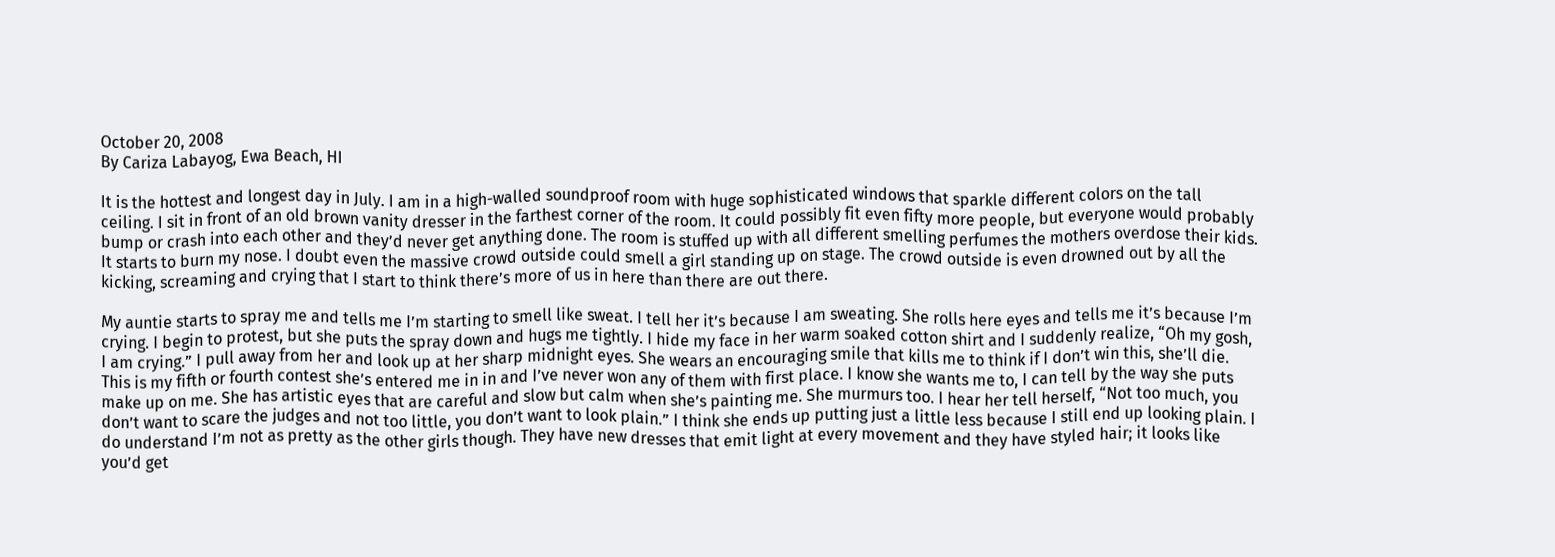October 20, 2008
By Cariza Labayog, Ewa Beach, HI

It is the hottest and longest day in July. I am in a high-walled soundproof room with huge sophisticated windows that sparkle different colors on the tall ceiling. I sit in front of an old brown vanity dresser in the farthest corner of the room. It could possibly fit even fifty more people, but everyone would probably bump or crash into each other and they’d never get anything done. The room is stuffed up with all different smelling perfumes the mothers overdose their kids. It starts to burn my nose. I doubt even the massive crowd outside could smell a girl standing up on stage. The crowd outside is even drowned out by all the kicking, screaming and crying that I start to think there’s more of us in here than there are out there.

My auntie starts to spray me and tells me I’m starting to smell like sweat. I tell her it’s because I am sweating. She rolls here eyes and tells me it’s because I’m crying. I begin to protest, but she puts the spray down and hugs me tightly. I hide my face in her warm soaked cotton shirt and I suddenly realize, “Oh my gosh, I am crying.” I pull away from her and look up at her sharp midnight eyes. She wears an encouraging smile that kills me to think if I don’t win this, she’ll die. This is my fifth or fourth contest she’s entered me in in and I’ve never won any of them with first place. I know she wants me to, I can tell by the way she puts make up on me. She has artistic eyes that are careful and slow but calm when she’s painting me. She murmurs too. I hear her tell herself, “Not too much, you don’t want to scare the judges and not too little, you don’t want to look plain.” I think she ends up putting just a little less because I still end up looking plain. I do understand I’m not as pretty as the other girls though. They have new dresses that emit light at every movement and they have styled hair; it looks like you’d get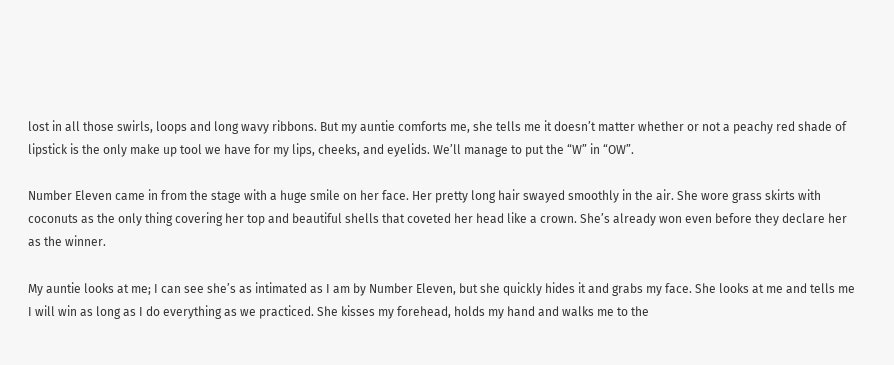lost in all those swirls, loops and long wavy ribbons. But my auntie comforts me, she tells me it doesn’t matter whether or not a peachy red shade of lipstick is the only make up tool we have for my lips, cheeks, and eyelids. We’ll manage to put the “W” in “OW”.

Number Eleven came in from the stage with a huge smile on her face. Her pretty long hair swayed smoothly in the air. She wore grass skirts with coconuts as the only thing covering her top and beautiful shells that coveted her head like a crown. She’s already won even before they declare her as the winner.

My auntie looks at me; I can see she’s as intimated as I am by Number Eleven, but she quickly hides it and grabs my face. She looks at me and tells me I will win as long as I do everything as we practiced. She kisses my forehead, holds my hand and walks me to the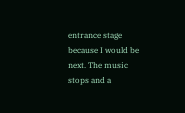entrance stage because I would be next. The music stops and a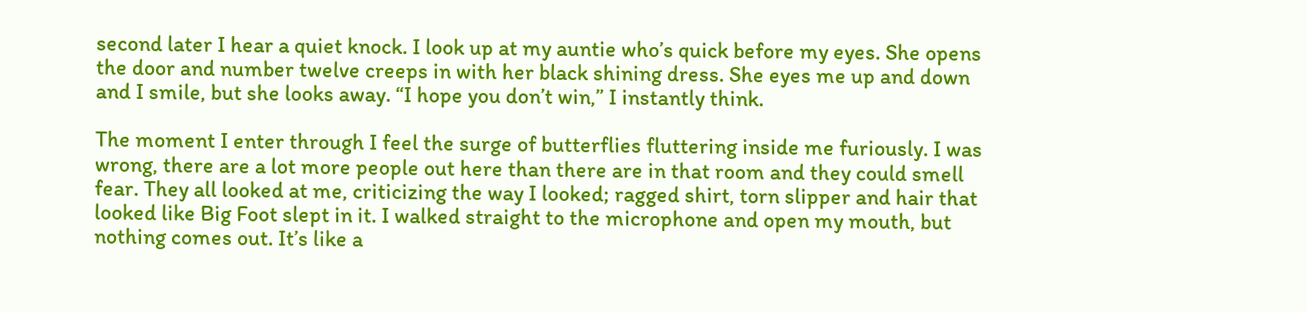second later I hear a quiet knock. I look up at my auntie who’s quick before my eyes. She opens the door and number twelve creeps in with her black shining dress. She eyes me up and down and I smile, but she looks away. “I hope you don’t win,” I instantly think.

The moment I enter through I feel the surge of butterflies fluttering inside me furiously. I was wrong, there are a lot more people out here than there are in that room and they could smell fear. They all looked at me, criticizing the way I looked; ragged shirt, torn slipper and hair that looked like Big Foot slept in it. I walked straight to the microphone and open my mouth, but nothing comes out. It’s like a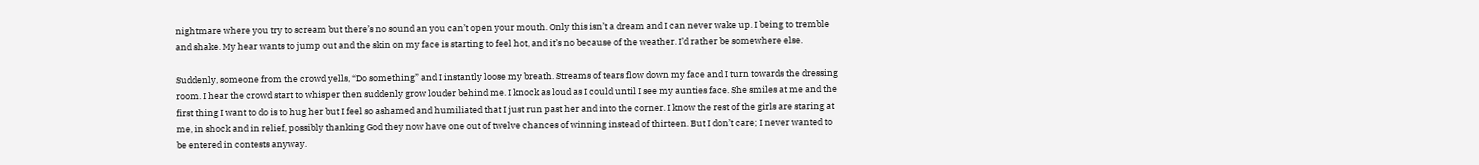nightmare where you try to scream but there’s no sound an you can’t open your mouth. Only this isn’t a dream and I can never wake up. I being to tremble and shake. My hear wants to jump out and the skin on my face is starting to feel hot, and it’s no because of the weather. I’d rather be somewhere else.

Suddenly, someone from the crowd yells, “Do something” and I instantly loose my breath. Streams of tears flow down my face and I turn towards the dressing room. I hear the crowd start to whisper then suddenly grow louder behind me. I knock as loud as I could until I see my aunties face. She smiles at me and the first thing I want to do is to hug her but I feel so ashamed and humiliated that I just run past her and into the corner. I know the rest of the girls are staring at me, in shock and in relief, possibly thanking God they now have one out of twelve chances of winning instead of thirteen. But I don’t care; I never wanted to be entered in contests anyway.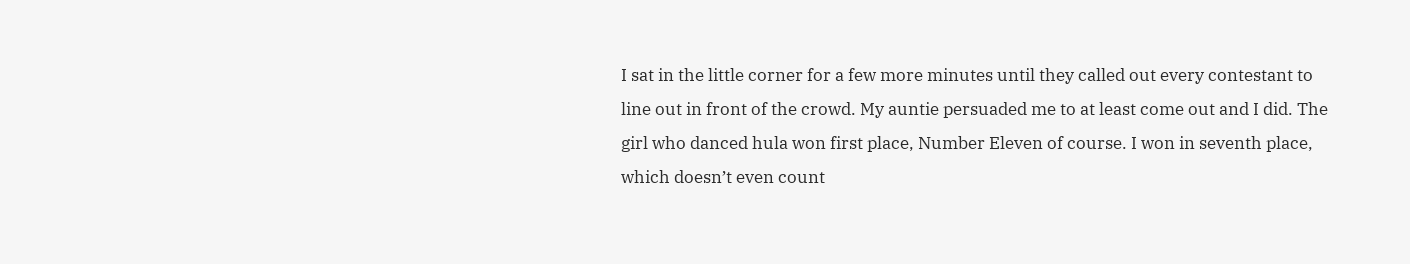I sat in the little corner for a few more minutes until they called out every contestant to line out in front of the crowd. My auntie persuaded me to at least come out and I did. The girl who danced hula won first place, Number Eleven of course. I won in seventh place, which doesn’t even count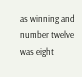as winning and number twelve was eight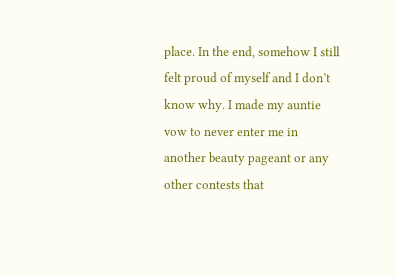place. In the end, somehow I still felt proud of myself and I don’t know why. I made my auntie vow to never enter me in another beauty pageant or any other contests that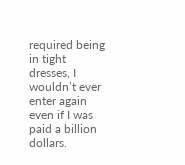required being in tight dresses, I wouldn’t ever enter again even if I was paid a billion dollars.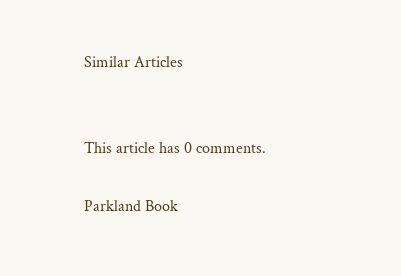Similar Articles


This article has 0 comments.

Parkland Book